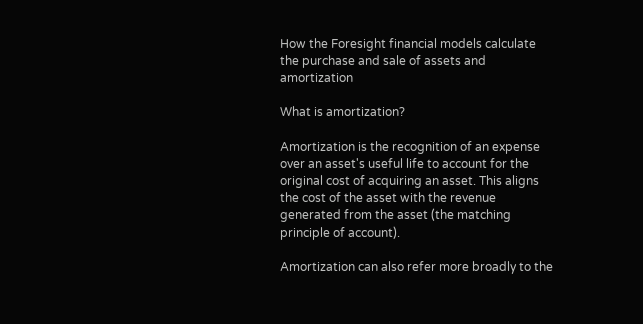How the Foresight financial models calculate the purchase and sale of assets and amortization

What is amortization?

Amortization is the recognition of an expense over an asset's useful life to account for the original cost of acquiring an asset. This aligns the cost of the asset with the revenue generated from the asset (the matching principle of account).

Amortization can also refer more broadly to the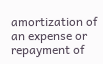amortization of an expense or repayment of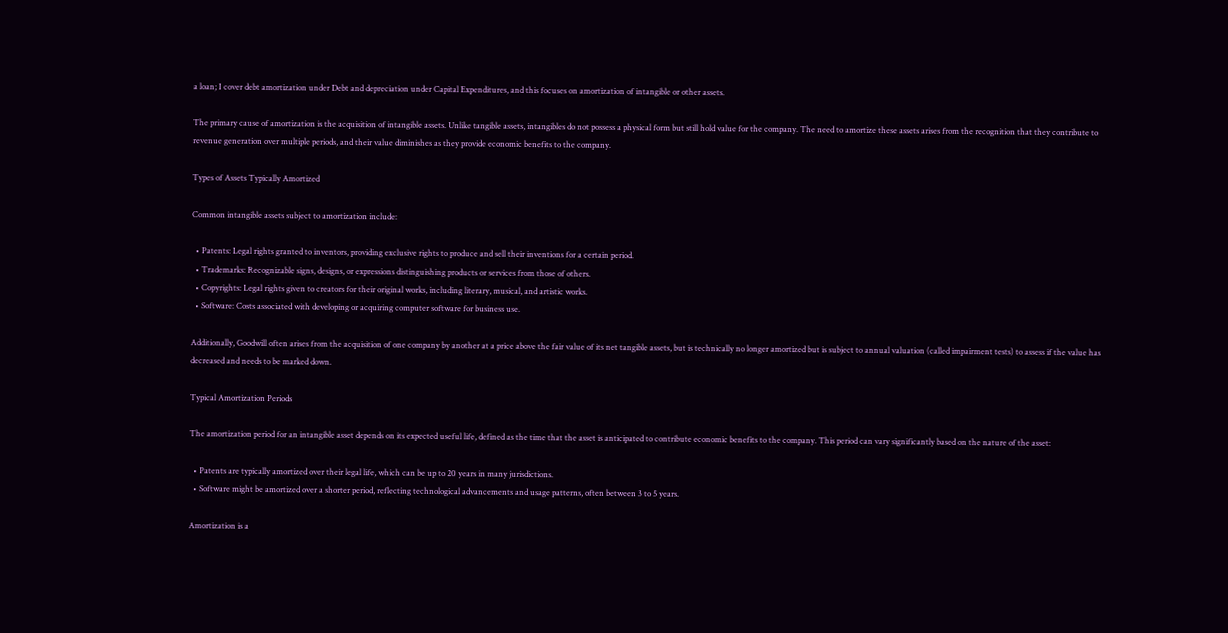a loan; I cover debt amortization under Debt and depreciation under Capital Expenditures, and this focuses on amortization of intangible or other assets.

The primary cause of amortization is the acquisition of intangible assets. Unlike tangible assets, intangibles do not possess a physical form but still hold value for the company. The need to amortize these assets arises from the recognition that they contribute to revenue generation over multiple periods, and their value diminishes as they provide economic benefits to the company.

Types of Assets Typically Amortized

Common intangible assets subject to amortization include:

  • Patents: Legal rights granted to inventors, providing exclusive rights to produce and sell their inventions for a certain period.
  • Trademarks: Recognizable signs, designs, or expressions distinguishing products or services from those of others.
  • Copyrights: Legal rights given to creators for their original works, including literary, musical, and artistic works.
  • Software: Costs associated with developing or acquiring computer software for business use.

Additionally, Goodwill often arises from the acquisition of one company by another at a price above the fair value of its net tangible assets, but is technically no longer amortized but is subject to annual valuation (called impairment tests) to assess if the value has decreased and needs to be marked down.

Typical Amortization Periods

The amortization period for an intangible asset depends on its expected useful life, defined as the time that the asset is anticipated to contribute economic benefits to the company. This period can vary significantly based on the nature of the asset:

  • Patents are typically amortized over their legal life, which can be up to 20 years in many jurisdictions.
  • Software might be amortized over a shorter period, reflecting technological advancements and usage patterns, often between 3 to 5 years.

Amortization is a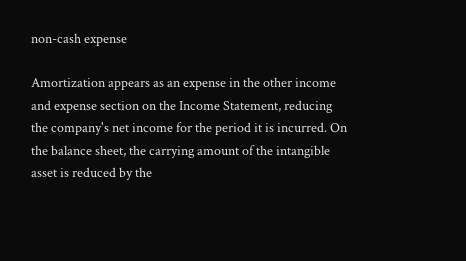non-cash expense

Amortization appears as an expense in the other income and expense section on the Income Statement, reducing the company's net income for the period it is incurred. On the balance sheet, the carrying amount of the intangible asset is reduced by the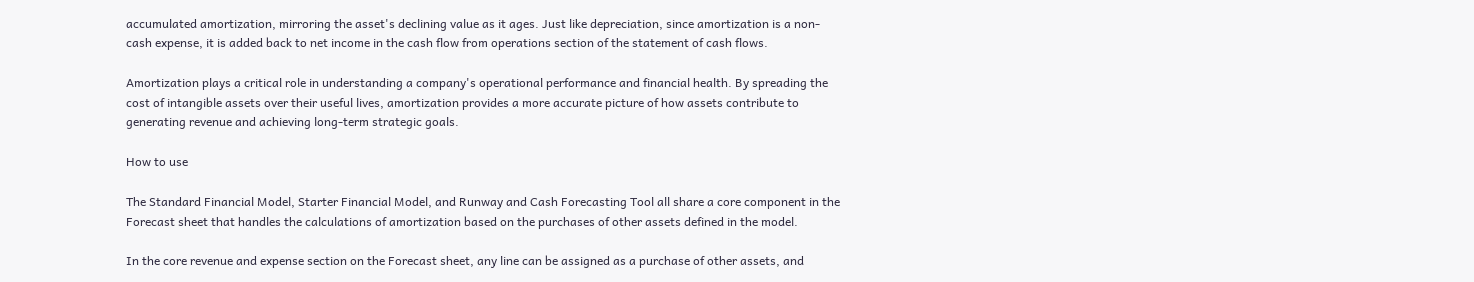accumulated amortization, mirroring the asset's declining value as it ages. Just like depreciation, since amortization is a non-cash expense, it is added back to net income in the cash flow from operations section of the statement of cash flows.

Amortization plays a critical role in understanding a company's operational performance and financial health. By spreading the cost of intangible assets over their useful lives, amortization provides a more accurate picture of how assets contribute to generating revenue and achieving long-term strategic goals.

How to use

The Standard Financial Model, Starter Financial Model, and Runway and Cash Forecasting Tool all share a core component in the Forecast sheet that handles the calculations of amortization based on the purchases of other assets defined in the model.

In the core revenue and expense section on the Forecast sheet, any line can be assigned as a purchase of other assets, and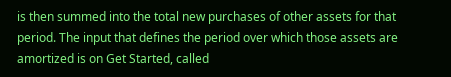is then summed into the total new purchases of other assets for that period. The input that defines the period over which those assets are amortized is on Get Started, called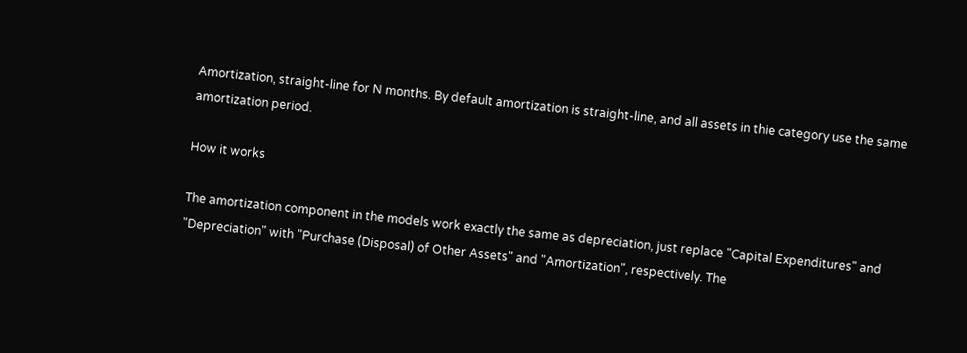Amortization, straight-line for N months. By default amortization is straight-line, and all assets in thie category use the same amortization period.

How it works

The amortization component in the models work exactly the same as depreciation, just replace "Capital Expenditures" and "Depreciation" with "Purchase (Disposal) of Other Assets" and "Amortization", respectively. The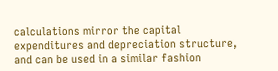calculations mirror the capital expenditures and depreciation structure, and can be used in a similar fashion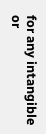for any intangible or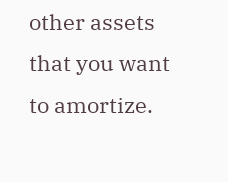other assets that you want to amortize.